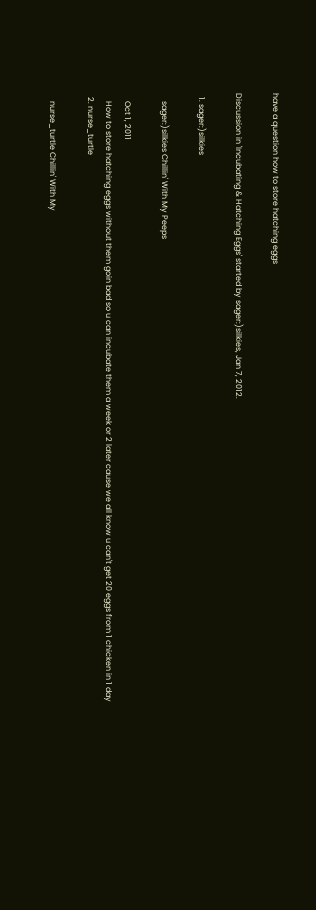have a question how to store hatching eggs

Discussion in 'Incubating & Hatching Eggs' started by sager:)silkies, Jan 7, 2012.

  1. sager:)silkies

    sager:)silkies Chillin' With My Peeps

    Oct 1, 2011
    How to store hatching eggs without them goin bad so u can incubate them a week or 2 later cause we all know u can't get 20 eggs from 1 chicken in 1 day
  2. nurse_turtle

    nurse_turtle Chillin' With My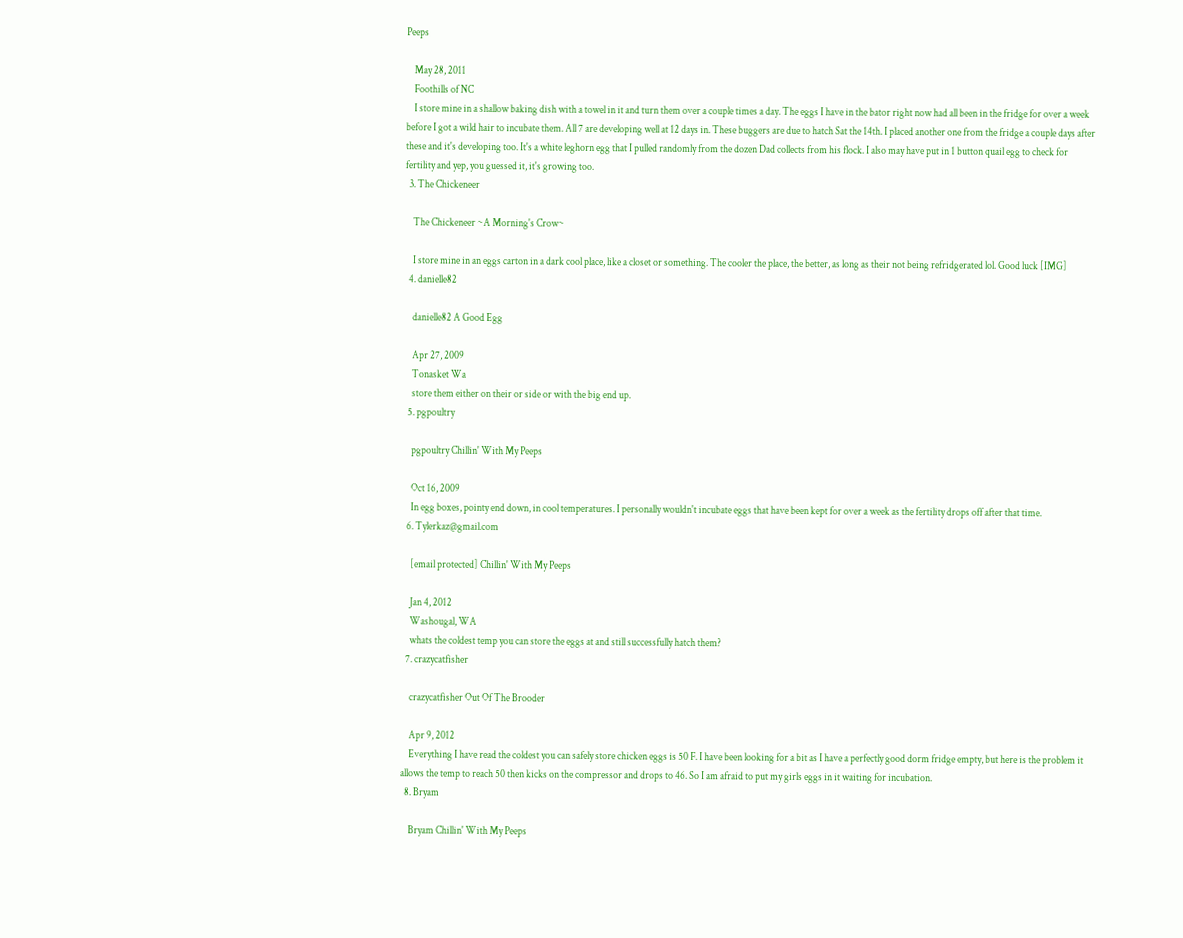Peeps

    May 28, 2011
    Foothills of NC
    I store mine in a shallow baking dish with a towel in it and turn them over a couple times a day. The eggs I have in the bator right now had all been in the fridge for over a week before I got a wild hair to incubate them. All 7 are developing well at 12 days in. These buggers are due to hatch Sat the 14th. I placed another one from the fridge a couple days after these and it's developing too. It's a white leghorn egg that I pulled randomly from the dozen Dad collects from his flock. I also may have put in 1 button quail egg to check for fertility and yep, you guessed it, it's growing too.
  3. The Chickeneer

    The Chickeneer ~A Morning's Crow~

    I store mine in an eggs carton in a dark cool place, like a closet or something. The cooler the place, the better, as long as their not being refridgerated lol. Good luck [IMG]
  4. danielle82

    danielle82 A Good Egg

    Apr 27, 2009
    Tonasket Wa
    store them either on their or side or with the big end up.
  5. pgpoultry

    pgpoultry Chillin' With My Peeps

    Oct 16, 2009
    In egg boxes, pointy end down, in cool temperatures. I personally wouldn't incubate eggs that have been kept for over a week as the fertility drops off after that time.
  6. Tylerkaz@gmail.com

    [email protected] Chillin' With My Peeps

    Jan 4, 2012
    Washougal, WA
    whats the coldest temp you can store the eggs at and still successfully hatch them?
  7. crazycatfisher

    crazycatfisher Out Of The Brooder

    Apr 9, 2012
    Everything I have read the coldest you can safely store chicken eggs is 50 F. I have been looking for a bit as I have a perfectly good dorm fridge empty, but here is the problem it allows the temp to reach 50 then kicks on the compressor and drops to 46. So I am afraid to put my girls eggs in it waiting for incubation.
  8. Bryam

    Bryam Chillin' With My Peeps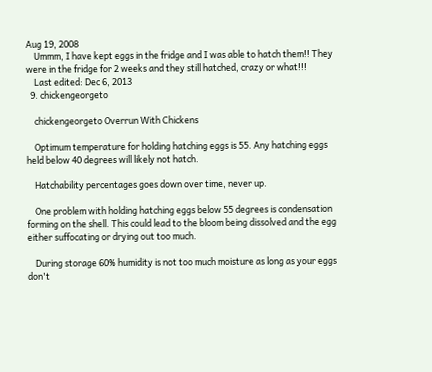Aug 19, 2008
    Ummm, I have kept eggs in the fridge and I was able to hatch them!! They were in the fridge for 2 weeks and they still hatched, crazy or what!!!
    Last edited: Dec 6, 2013
  9. chickengeorgeto

    chickengeorgeto Overrun With Chickens

    Optimum temperature for holding hatching eggs is 55. Any hatching eggs held below 40 degrees will likely not hatch.

    Hatchability percentages goes down over time, never up.

    One problem with holding hatching eggs below 55 degrees is condensation forming on the shell. This could lead to the bloom being dissolved and the egg either suffocating or drying out too much.

    During storage 60% humidity is not too much moisture as long as your eggs don't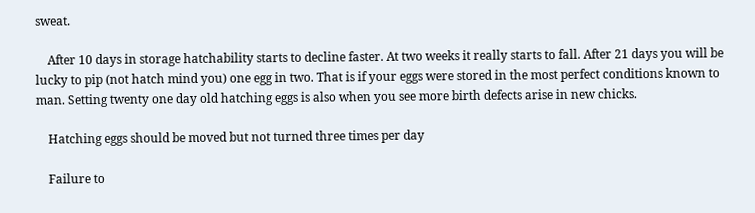sweat.

    After 10 days in storage hatchability starts to decline faster. At two weeks it really starts to fall. After 21 days you will be lucky to pip (not hatch mind you) one egg in two. That is if your eggs were stored in the most perfect conditions known to man. Setting twenty one day old hatching eggs is also when you see more birth defects arise in new chicks.

    Hatching eggs should be moved but not turned three times per day

    Failure to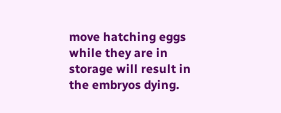move hatching eggs while they are in storage will result in the embryos dying.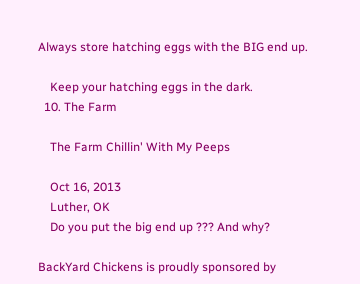Always store hatching eggs with the BIG end up.

    Keep your hatching eggs in the dark.
  10. The Farm

    The Farm Chillin' With My Peeps

    Oct 16, 2013
    Luther, OK
    Do you put the big end up ??? And why?

BackYard Chickens is proudly sponsored by